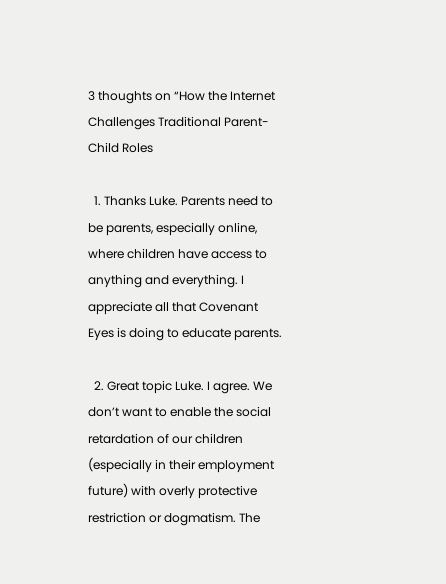3 thoughts on “How the Internet Challenges Traditional Parent-Child Roles

  1. Thanks Luke. Parents need to be parents, especially online, where children have access to anything and everything. I appreciate all that Covenant Eyes is doing to educate parents.

  2. Great topic Luke. I agree. We don’t want to enable the social retardation of our children (especially in their employment future) with overly protective restriction or dogmatism. The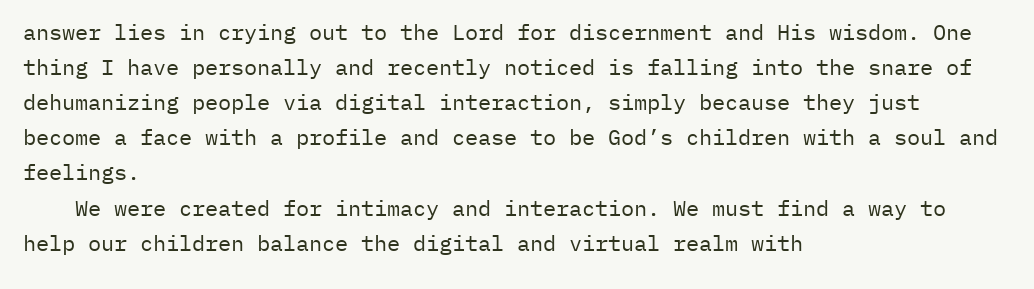answer lies in crying out to the Lord for discernment and His wisdom. One thing I have personally and recently noticed is falling into the snare of dehumanizing people via digital interaction, simply because they just become a face with a profile and cease to be God’s children with a soul and feelings.
    We were created for intimacy and interaction. We must find a way to help our children balance the digital and virtual realm with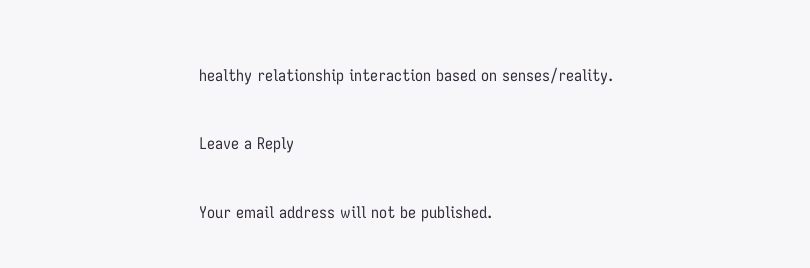healthy relationship interaction based on senses/reality.

Leave a Reply

Your email address will not be published.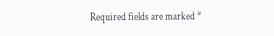Required fields are marked *